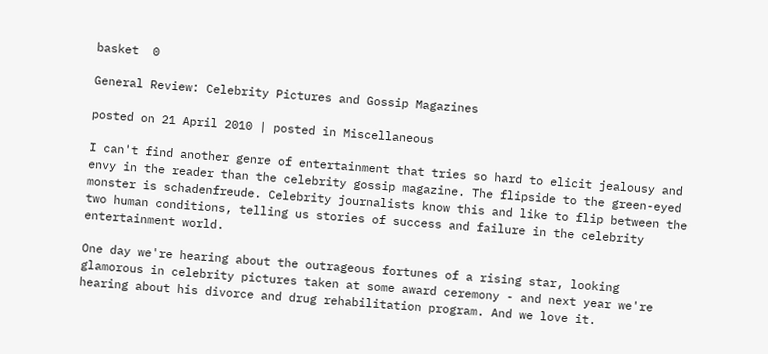basket  0

General Review: Celebrity Pictures and Gossip Magazines

posted on 21 April 2010 | posted in Miscellaneous

I can't find another genre of entertainment that tries so hard to elicit jealousy and envy in the reader than the celebrity gossip magazine. The flipside to the green-eyed monster is schadenfreude. Celebrity journalists know this and like to flip between the two human conditions, telling us stories of success and failure in the celebrity entertainment world.

One day we're hearing about the outrageous fortunes of a rising star, looking glamorous in celebrity pictures taken at some award ceremony - and next year we're hearing about his divorce and drug rehabilitation program. And we love it.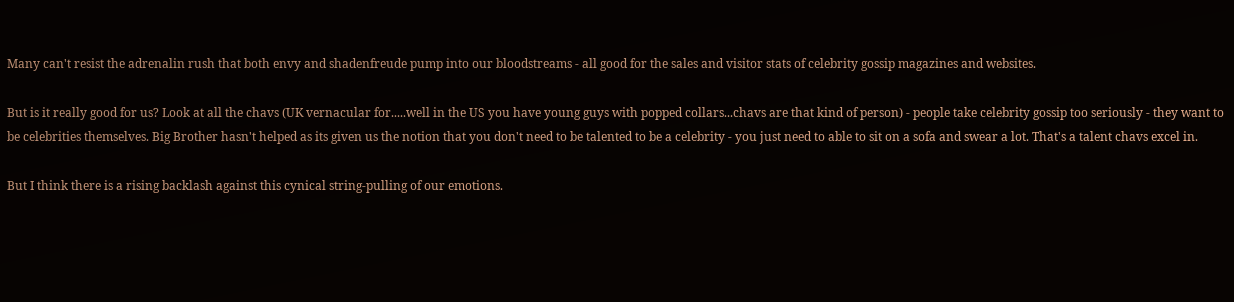Many can't resist the adrenalin rush that both envy and shadenfreude pump into our bloodstreams - all good for the sales and visitor stats of celebrity gossip magazines and websites.

But is it really good for us? Look at all the chavs (UK vernacular for.....well in the US you have young guys with popped collars...chavs are that kind of person) - people take celebrity gossip too seriously - they want to be celebrities themselves. Big Brother hasn't helped as its given us the notion that you don't need to be talented to be a celebrity - you just need to able to sit on a sofa and swear a lot. That's a talent chavs excel in.

But I think there is a rising backlash against this cynical string-pulling of our emotions.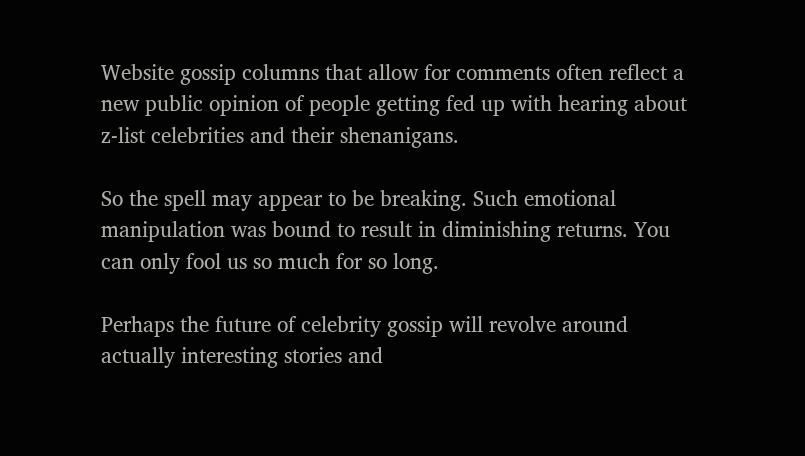Website gossip columns that allow for comments often reflect a new public opinion of people getting fed up with hearing about z-list celebrities and their shenanigans.

So the spell may appear to be breaking. Such emotional manipulation was bound to result in diminishing returns. You can only fool us so much for so long.

Perhaps the future of celebrity gossip will revolve around actually interesting stories and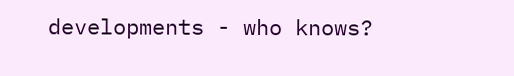developments - who knows?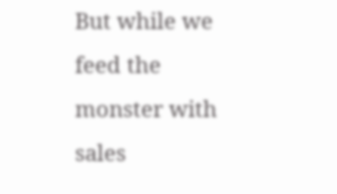But while we feed the monster with sales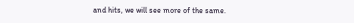and hits, we will see more of the same.